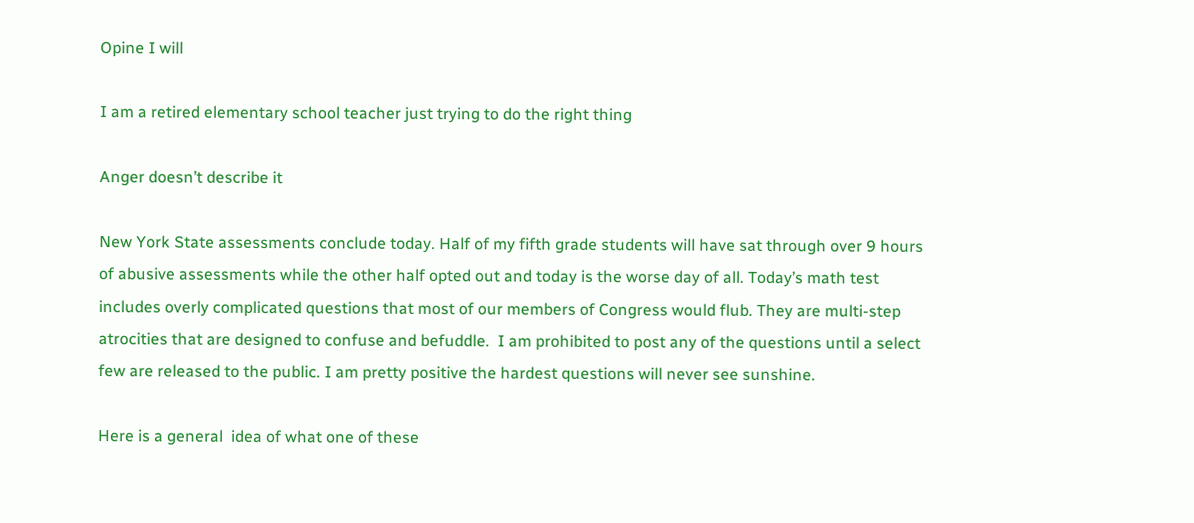Opine I will

I am a retired elementary school teacher just trying to do the right thing

Anger doesn’t describe it

New York State assessments conclude today. Half of my fifth grade students will have sat through over 9 hours of abusive assessments while the other half opted out and today is the worse day of all. Today’s math test includes overly complicated questions that most of our members of Congress would flub. They are multi-step atrocities that are designed to confuse and befuddle.  I am prohibited to post any of the questions until a select few are released to the public. I am pretty positive the hardest questions will never see sunshine.

Here is a general  idea of what one of these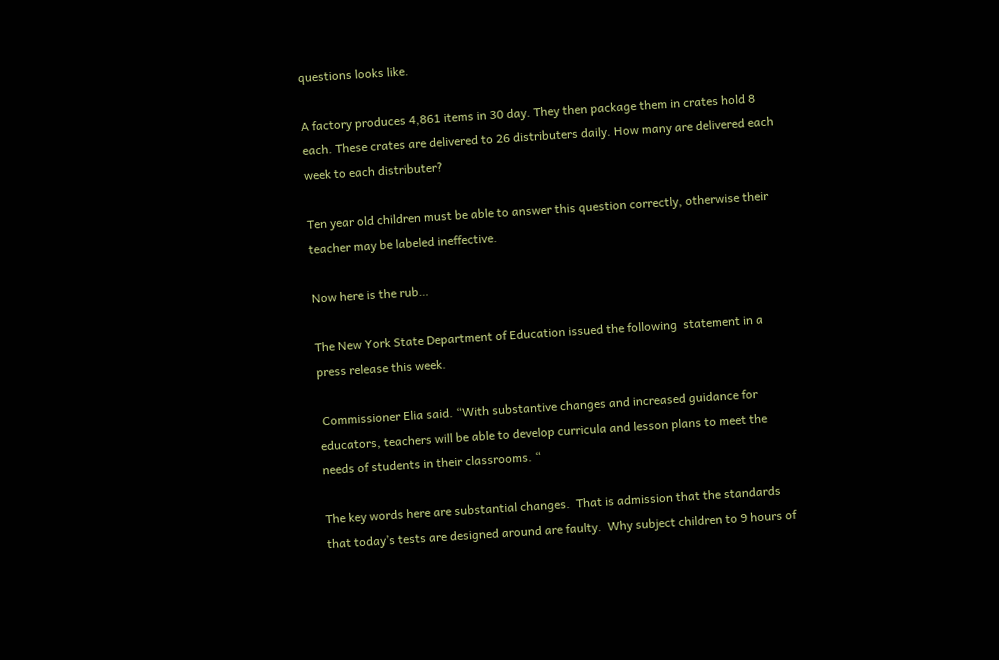questions looks like.

A factory produces 4,861 items in 30 day. They then package them in crates hold 8 each. These crates are delivered to 26 distributers daily. How many are delivered each week to each distributer?

Ten year old children must be able to answer this question correctly, otherwise their teacher may be labeled ineffective.

Now here is the rub…

The New York State Department of Education issued the following  statement in a press release this week.

 Commissioner Elia said. “With substantive changes and increased guidance for educators, teachers will be able to develop curricula and lesson plans to meet the needs of students in their classrooms. “

The key words here are substantial changes.  That is admission that the standards that today’s tests are designed around are faulty.  Why subject children to 9 hours of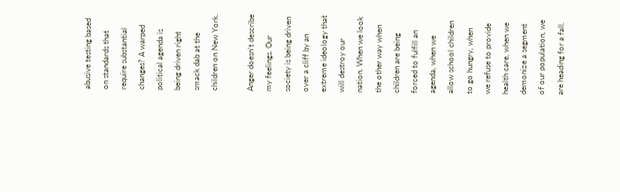abusive testing based on standards that require substantial changes? A warped political agenda is being driven right smack dab at the children on New York.

Anger doesn’t describe my feelings. Our society is being driven over a cliff by an extreme ideology that will destroy our nation. When we look the other way when children are being forced to fulfill an agenda, when we allow school children to go hungry, when we refuse to provide health care, when we demonize a segment of our population, we are heading for a fall.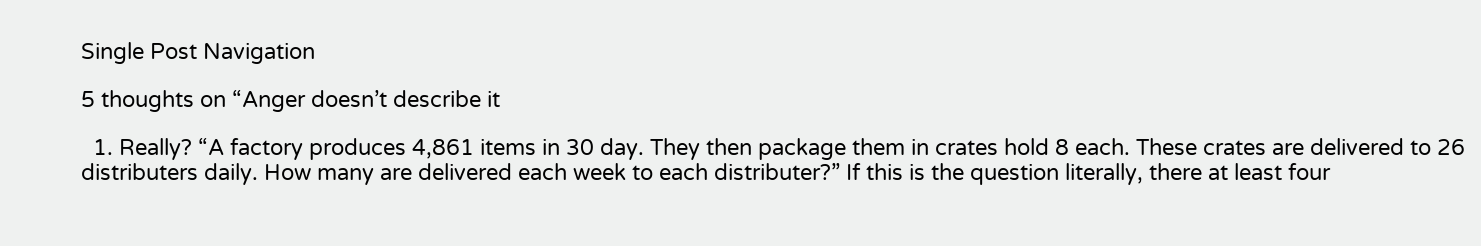Single Post Navigation

5 thoughts on “Anger doesn’t describe it

  1. Really? “A factory produces 4,861 items in 30 day. They then package them in crates hold 8 each. These crates are delivered to 26 distributers daily. How many are delivered each week to each distributer?” If this is the question literally, there at least four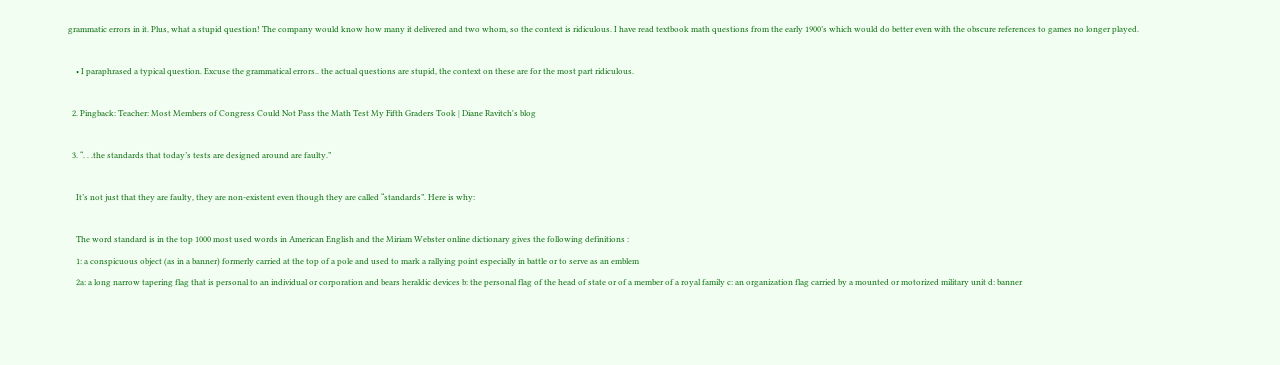grammatic errors in it. Plus, what a stupid question! The company would know how many it delivered and two whom, so the context is ridiculous. I have read textbook math questions from the early 1900’s which would do better even with the obscure references to games no longer played.

    • I paraphrased a typical question. Excuse the grammatical errors.. the actual questions are stupid, the context on these are for the most part ridiculous.

  2. Pingback: Teacher: Most Members of Congress Could Not Pass the Math Test My Fifth Graders Took | Diane Ravitch's blog

  3. “. . .the standards that today’s tests are designed around are faulty.”

    It’s not just that they are faulty, they are non-existent even though they are called “standards”. Here is why:

    The word standard is in the top 1000 most used words in American English and the Miriam Webster online dictionary gives the following definitions :
    1: a conspicuous object (as in a banner) formerly carried at the top of a pole and used to mark a rallying point especially in battle or to serve as an emblem
    2a: a long narrow tapering flag that is personal to an individual or corporation and bears heraldic devices b: the personal flag of the head of state or of a member of a royal family c: an organization flag carried by a mounted or motorized military unit d: banner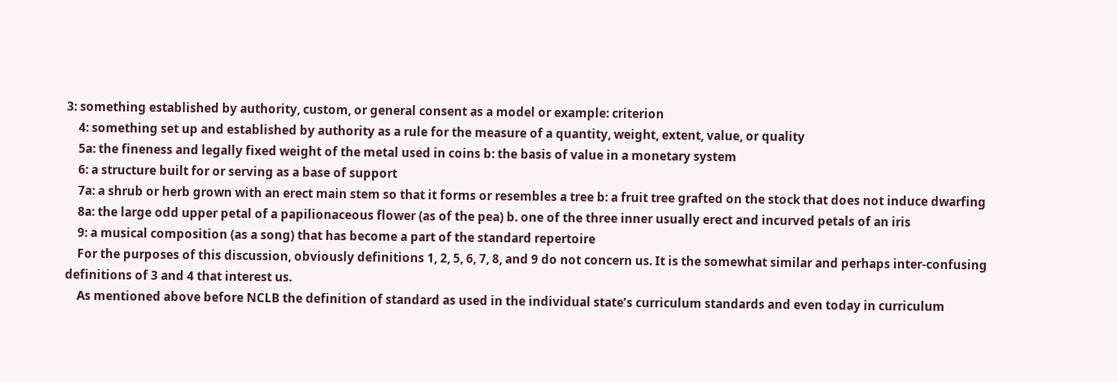3: something established by authority, custom, or general consent as a model or example: criterion
    4: something set up and established by authority as a rule for the measure of a quantity, weight, extent, value, or quality
    5a: the fineness and legally fixed weight of the metal used in coins b: the basis of value in a monetary system
    6: a structure built for or serving as a base of support
    7a: a shrub or herb grown with an erect main stem so that it forms or resembles a tree b: a fruit tree grafted on the stock that does not induce dwarfing
    8a: the large odd upper petal of a papilionaceous flower (as of the pea) b. one of the three inner usually erect and incurved petals of an iris
    9: a musical composition (as a song) that has become a part of the standard repertoire
    For the purposes of this discussion, obviously definitions 1, 2, 5, 6, 7, 8, and 9 do not concern us. It is the somewhat similar and perhaps inter-confusing definitions of 3 and 4 that interest us.
    As mentioned above before NCLB the definition of standard as used in the individual state’s curriculum standards and even today in curriculum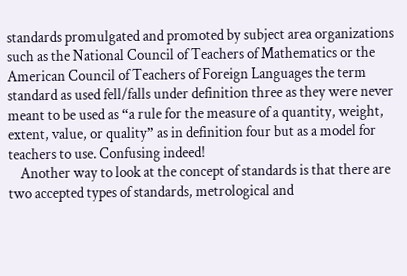standards promulgated and promoted by subject area organizations such as the National Council of Teachers of Mathematics or the American Council of Teachers of Foreign Languages the term standard as used fell/falls under definition three as they were never meant to be used as “a rule for the measure of a quantity, weight, extent, value, or quality” as in definition four but as a model for teachers to use. Confusing indeed!
    Another way to look at the concept of standards is that there are two accepted types of standards, metrological and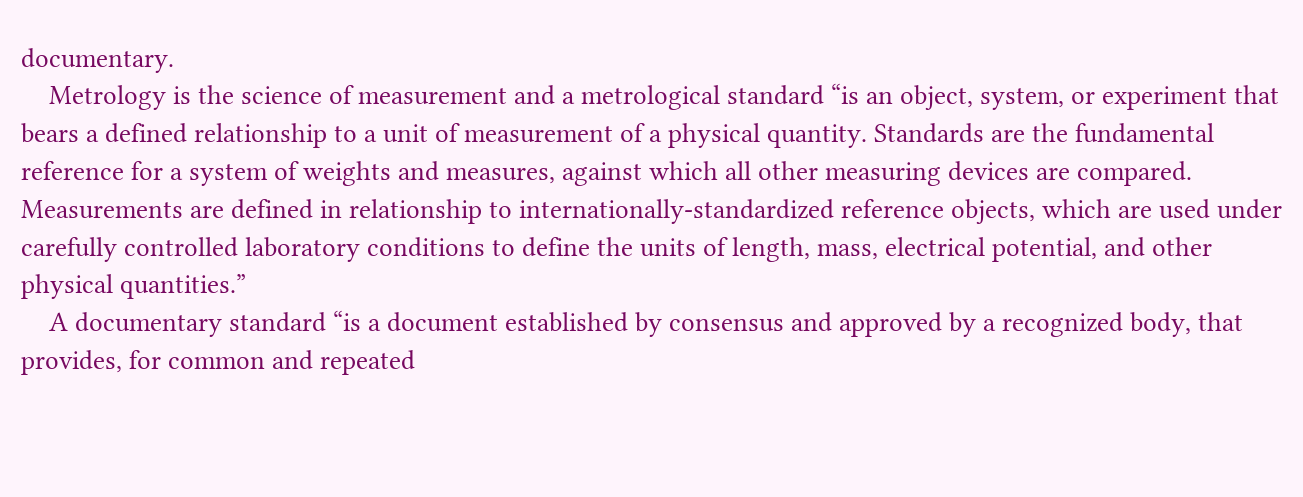documentary.
    Metrology is the science of measurement and a metrological standard “is an object, system, or experiment that bears a defined relationship to a unit of measurement of a physical quantity. Standards are the fundamental reference for a system of weights and measures, against which all other measuring devices are compared. Measurements are defined in relationship to internationally-standardized reference objects, which are used under carefully controlled laboratory conditions to define the units of length, mass, electrical potential, and other physical quantities.”
    A documentary standard “is a document established by consensus and approved by a recognized body, that provides, for common and repeated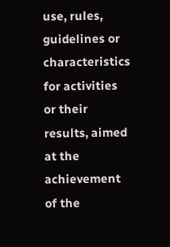use, rules, guidelines or characteristics for activities or their results, aimed at the achievement of the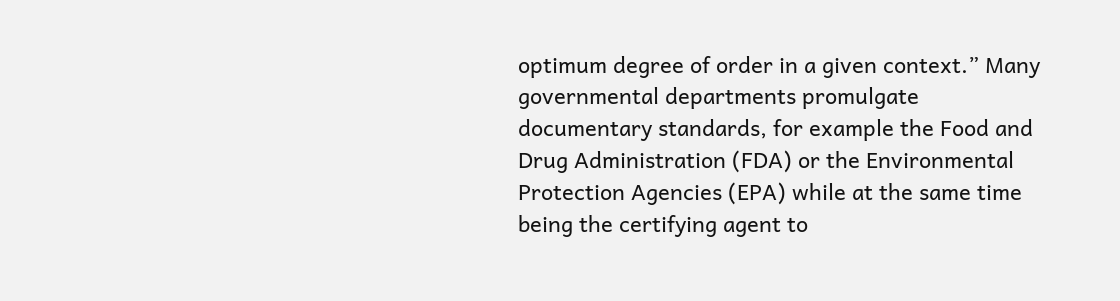optimum degree of order in a given context.” Many governmental departments promulgate documentary standards, for example the Food and Drug Administration (FDA) or the Environmental Protection Agencies (EPA) while at the same time being the certifying agent to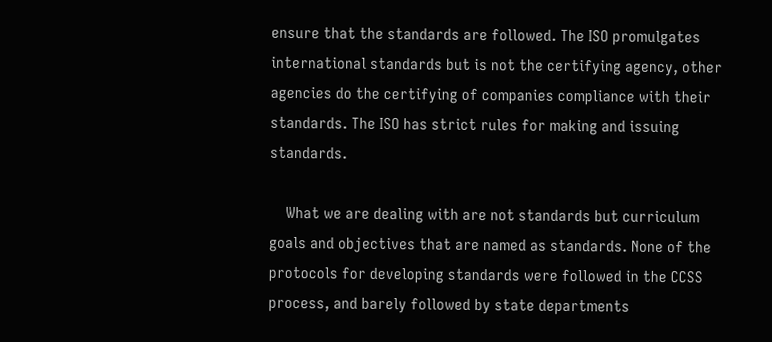ensure that the standards are followed. The ISO promulgates international standards but is not the certifying agency, other agencies do the certifying of companies compliance with their standards. The ISO has strict rules for making and issuing standards.

    What we are dealing with are not standards but curriculum goals and objectives that are named as standards. None of the protocols for developing standards were followed in the CCSS process, and barely followed by state departments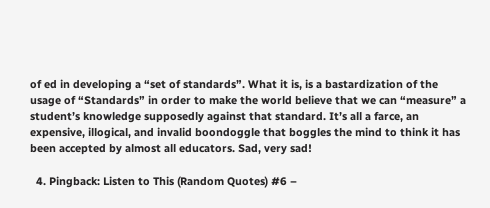of ed in developing a “set of standards”. What it is, is a bastardization of the usage of “Standards” in order to make the world believe that we can “measure” a student’s knowledge supposedly against that standard. It’s all a farce, an expensive, illogical, and invalid boondoggle that boggles the mind to think it has been accepted by almost all educators. Sad, very sad!

  4. Pingback: Listen to This (Random Quotes) #6 –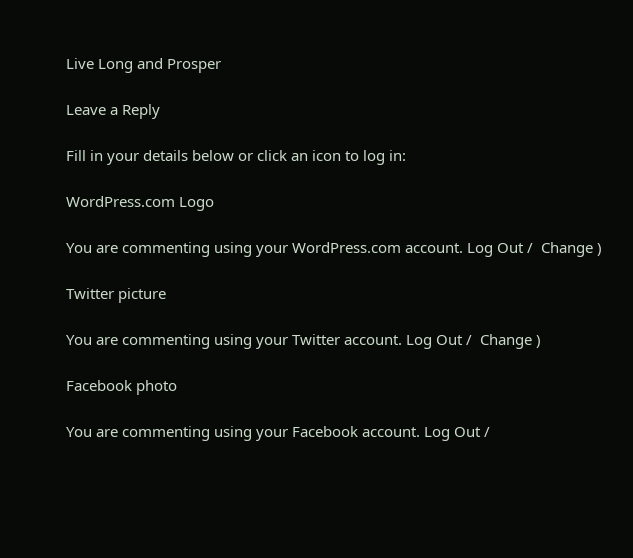Live Long and Prosper

Leave a Reply

Fill in your details below or click an icon to log in:

WordPress.com Logo

You are commenting using your WordPress.com account. Log Out /  Change )

Twitter picture

You are commenting using your Twitter account. Log Out /  Change )

Facebook photo

You are commenting using your Facebook account. Log Out /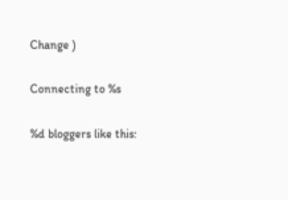Change )

Connecting to %s

%d bloggers like this: